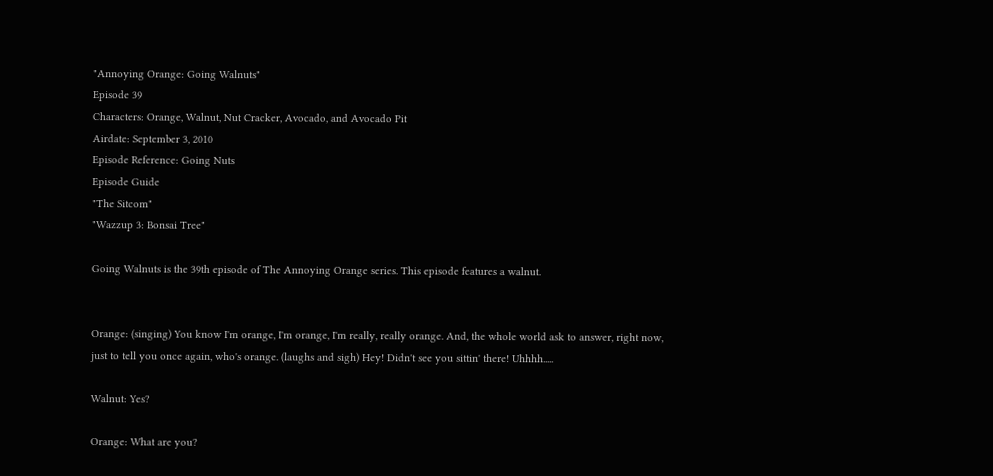"Annoying Orange: Going Walnuts"
Episode 39
Characters: Orange, Walnut, Nut Cracker, Avocado, and Avocado Pit
Airdate: September 3, 2010
Episode Reference: Going Nuts
Episode Guide
"The Sitcom"
"Wazzup 3: Bonsai Tree"

Going Walnuts is the 39th episode of The Annoying Orange series. This episode features a walnut.


Orange: (singing) You know I'm orange, I'm orange, I'm really, really orange. And, the whole world ask to answer, right now, just to tell you once again, who's orange. (laughs and sigh) Hey! Didn't see you sittin' there! Uhhhh.....

Walnut: Yes?

Orange: What are you?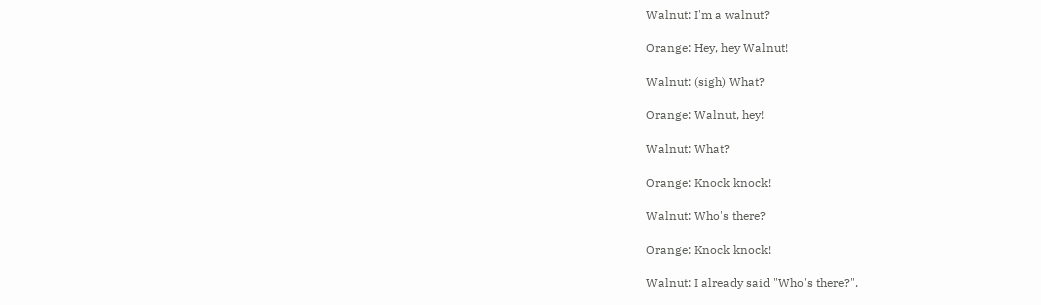Walnut: I'm a walnut?

Orange: Hey, hey Walnut!

Walnut: (sigh) What?

Orange: Walnut, hey!

Walnut: What?

Orange: Knock knock!

Walnut: Who's there?

Orange: Knock knock!

Walnut: I already said "Who's there?".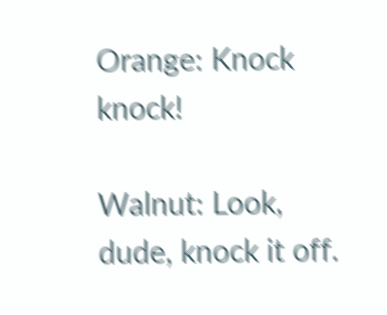Orange: Knock knock!

Walnut: Look, dude, knock it off.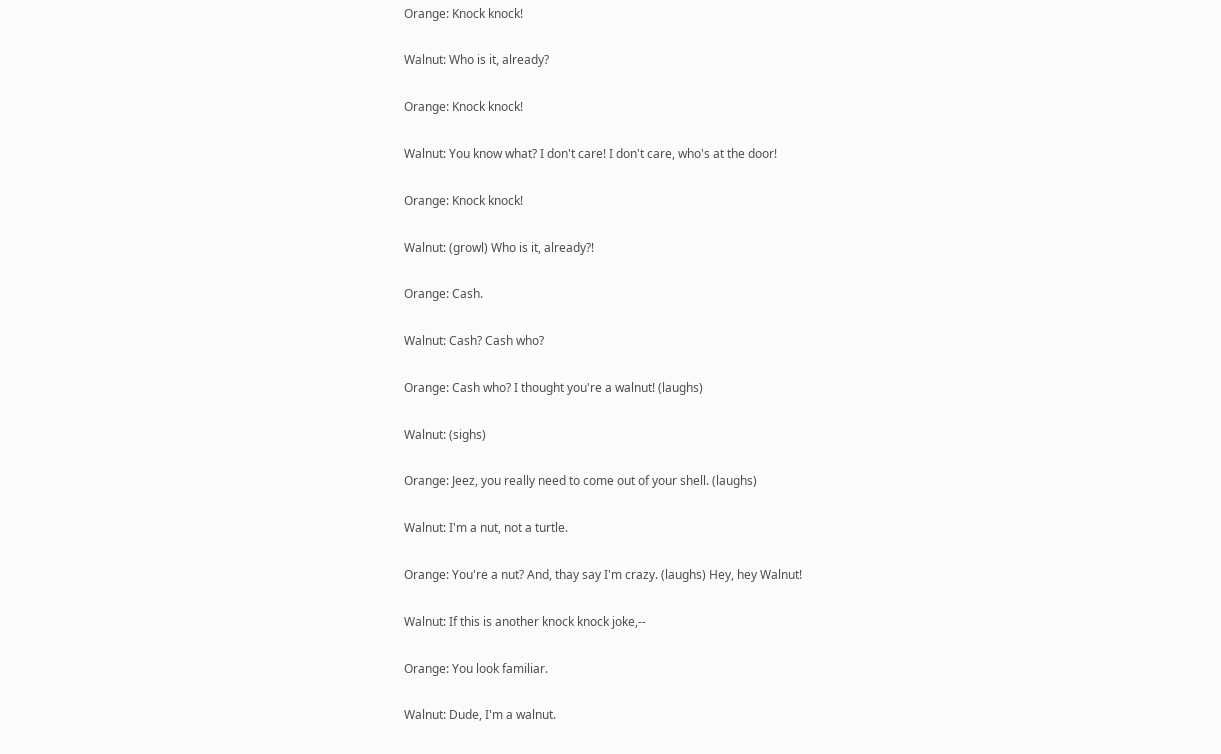Orange: Knock knock!

Walnut: Who is it, already?

Orange: Knock knock!

Walnut: You know what? I don't care! I don't care, who's at the door!

Orange: Knock knock!

Walnut: (growl) Who is it, already?!

Orange: Cash.

Walnut: Cash? Cash who?

Orange: Cash who? I thought you're a walnut! (laughs)

Walnut: (sighs)

Orange: Jeez, you really need to come out of your shell. (laughs)

Walnut: I'm a nut, not a turtle.

Orange: You're a nut? And, thay say I'm crazy. (laughs) Hey, hey Walnut!

Walnut: If this is another knock knock joke,--

Orange: You look familiar.

Walnut: Dude, I'm a walnut.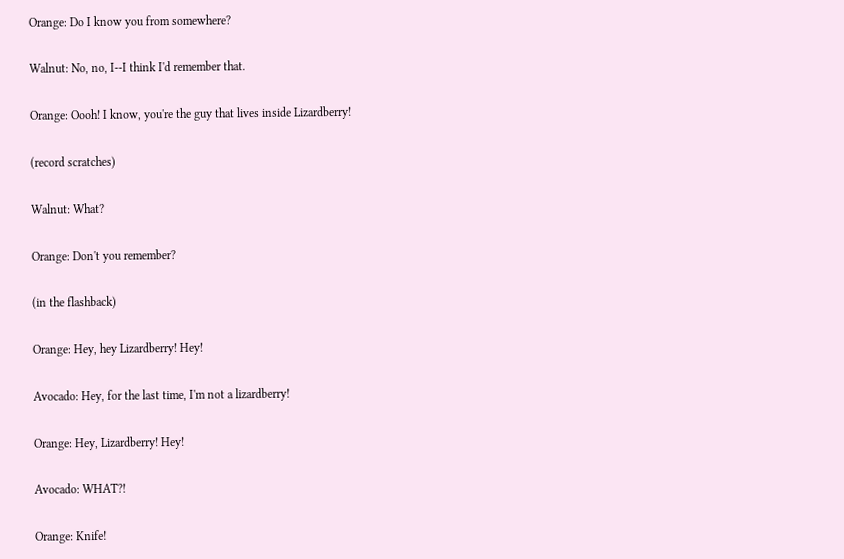Orange: Do I know you from somewhere?

Walnut: No, no, I--I think I'd remember that.

Orange: Oooh! I know, you're the guy that lives inside Lizardberry!

(record scratches)

Walnut: What?

Orange: Don't you remember?

(in the flashback)

Orange: Hey, hey Lizardberry! Hey!

Avocado: Hey, for the last time, I'm not a lizardberry!

Orange: Hey, Lizardberry! Hey!

Avocado: WHAT?!

Orange: Knife!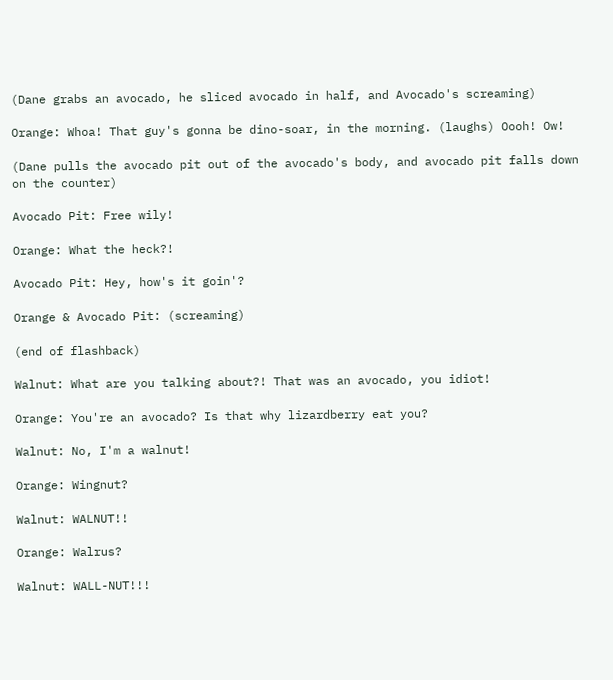(Dane grabs an avocado, he sliced avocado in half, and Avocado's screaming)

Orange: Whoa! That guy's gonna be dino-soar, in the morning. (laughs) Oooh! Ow!

(Dane pulls the avocado pit out of the avocado's body, and avocado pit falls down on the counter)

Avocado Pit: Free wily!

Orange: What the heck?!

Avocado Pit: Hey, how's it goin'?

Orange & Avocado Pit: (screaming)

(end of flashback)

Walnut: What are you talking about?! That was an avocado, you idiot!

Orange: You're an avocado? Is that why lizardberry eat you?

Walnut: No, I'm a walnut!

Orange: Wingnut?

Walnut: WALNUT!!

Orange: Walrus?

Walnut: WALL-NUT!!!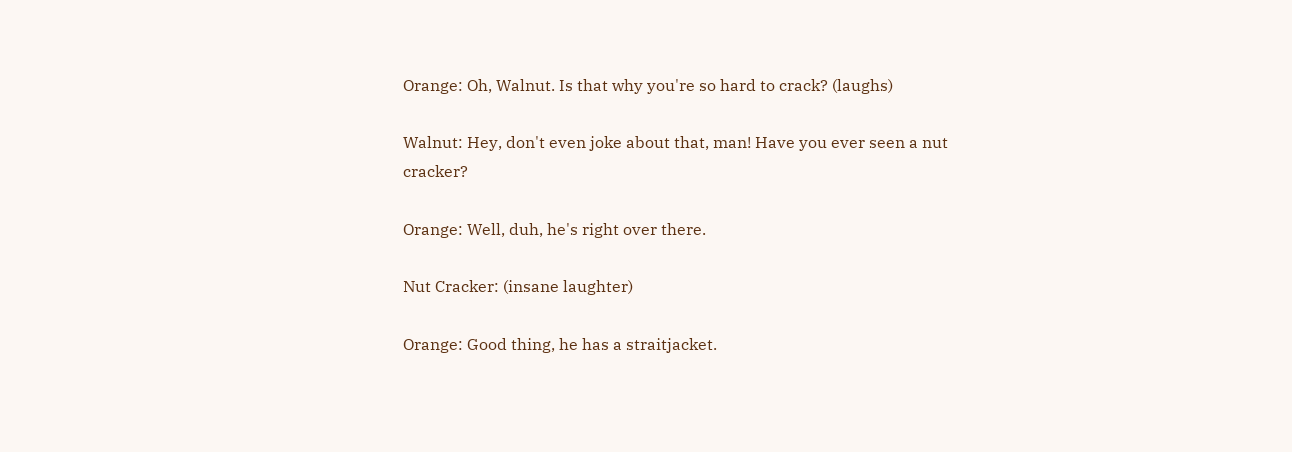Orange: Oh, Walnut. Is that why you're so hard to crack? (laughs)

Walnut: Hey, don't even joke about that, man! Have you ever seen a nut cracker?

Orange: Well, duh, he's right over there.

Nut Cracker: (insane laughter)

Orange: Good thing, he has a straitjacket.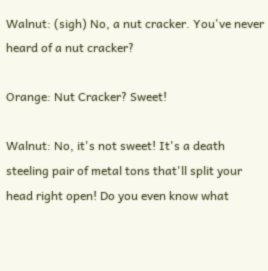Walnut: (sigh) No, a nut cracker. You've never heard of a nut cracker?

Orange: Nut Cracker? Sweet!

Walnut: No, it's not sweet! It's a death steeling pair of metal tons that'll split your head right open! Do you even know what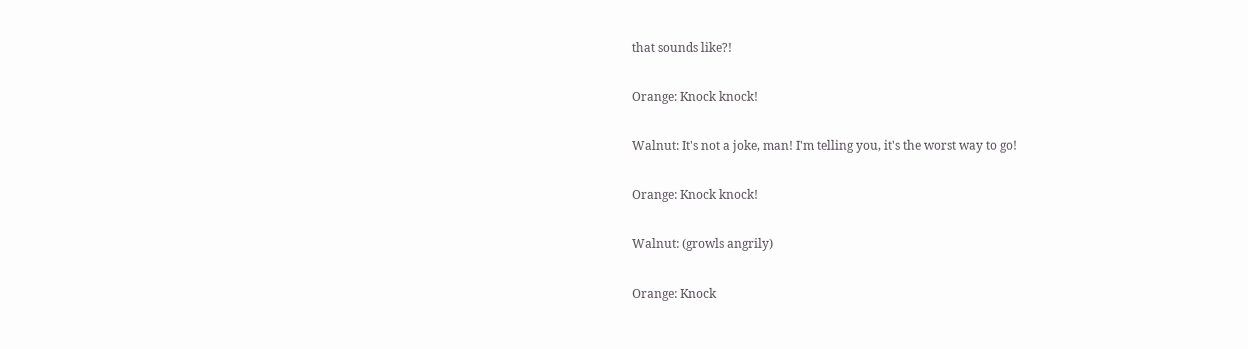that sounds like?!

Orange: Knock knock!

Walnut: It's not a joke, man! I'm telling you, it's the worst way to go!

Orange: Knock knock!

Walnut: (growls angrily)

Orange: Knock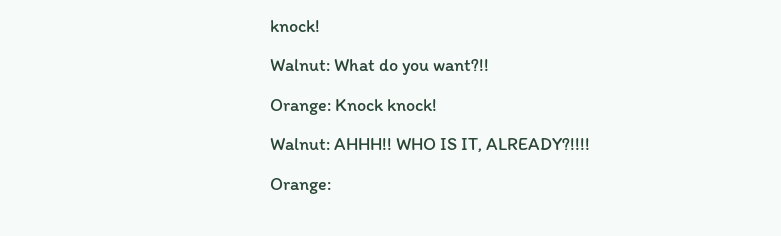knock!

Walnut: What do you want?!!

Orange: Knock knock!

Walnut: AHHH!! WHO IS IT, ALREADY?!!!!

Orange: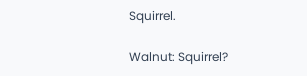Squirrel.

Walnut: Squirrel?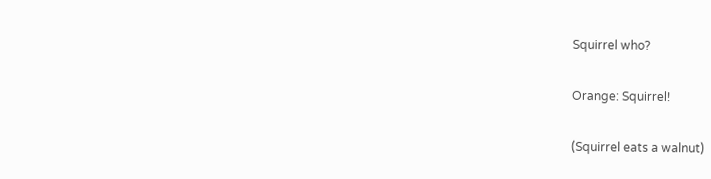Squirrel who?

Orange: Squirrel!

(Squirrel eats a walnut)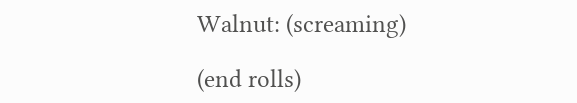Walnut: (screaming)

(end rolls)